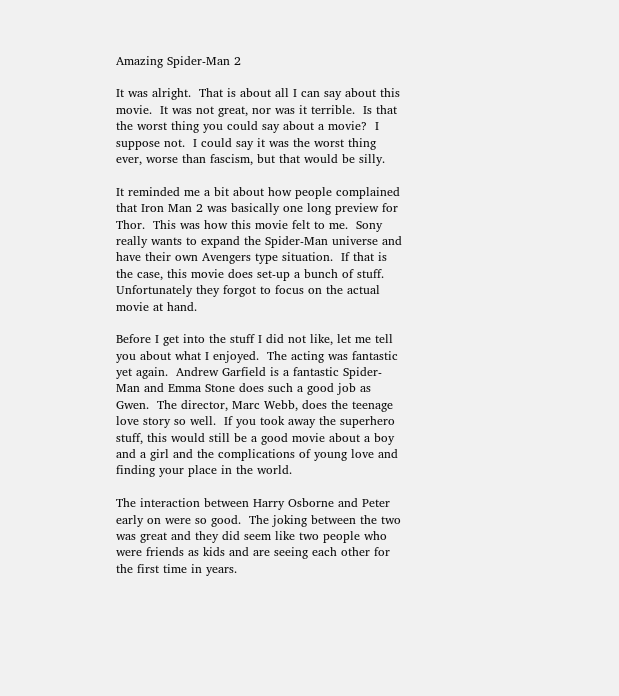Amazing Spider-Man 2

It was alright.  That is about all I can say about this movie.  It was not great, nor was it terrible.  Is that the worst thing you could say about a movie?  I suppose not.  I could say it was the worst thing ever, worse than fascism, but that would be silly.

It reminded me a bit about how people complained that Iron Man 2 was basically one long preview for Thor.  This was how this movie felt to me.  Sony really wants to expand the Spider-Man universe and have their own Avengers type situation.  If that is the case, this movie does set-up a bunch of stuff.  Unfortunately they forgot to focus on the actual movie at hand.

Before I get into the stuff I did not like, let me tell you about what I enjoyed.  The acting was fantastic yet again.  Andrew Garfield is a fantastic Spider-Man and Emma Stone does such a good job as Gwen.  The director, Marc Webb, does the teenage love story so well.  If you took away the superhero stuff, this would still be a good movie about a boy and a girl and the complications of young love and finding your place in the world.

The interaction between Harry Osborne and Peter early on were so good.  The joking between the two was great and they did seem like two people who were friends as kids and are seeing each other for the first time in years.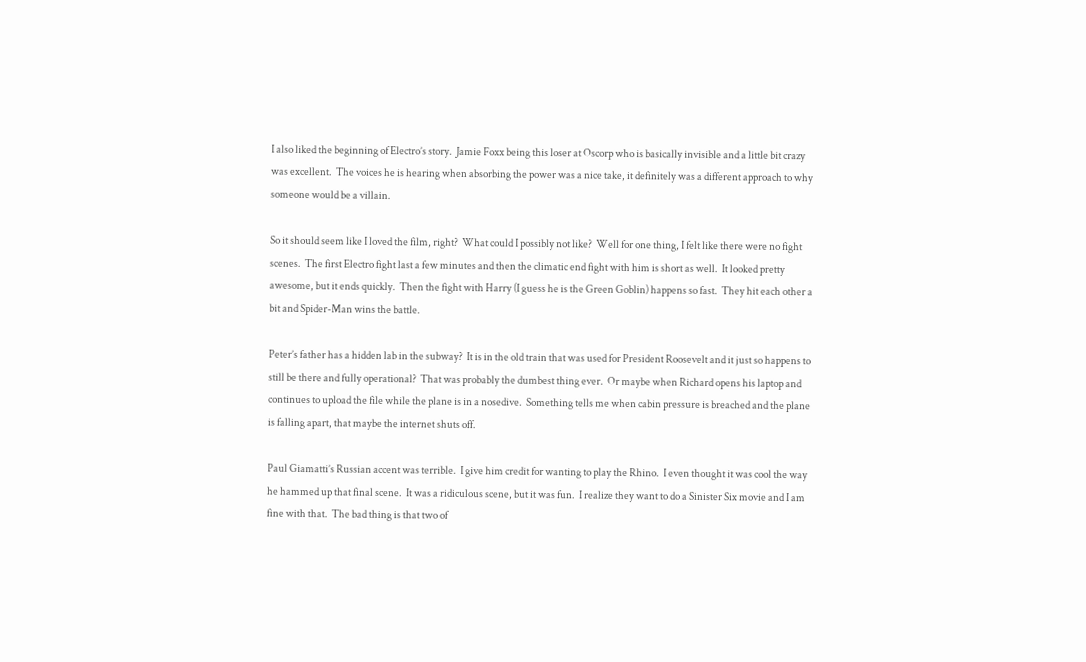I also liked the beginning of Electro’s story.  Jamie Foxx being this loser at Oscorp who is basically invisible and a little bit crazy was excellent.  The voices he is hearing when absorbing the power was a nice take, it definitely was a different approach to why someone would be a villain.

So it should seem like I loved the film, right?  What could I possibly not like?  Well for one thing, I felt like there were no fight scenes.  The first Electro fight last a few minutes and then the climatic end fight with him is short as well.  It looked pretty awesome, but it ends quickly.  Then the fight with Harry (I guess he is the Green Goblin) happens so fast.  They hit each other a bit and Spider-Man wins the battle.

Peter’s father has a hidden lab in the subway?  It is in the old train that was used for President Roosevelt and it just so happens to still be there and fully operational?  That was probably the dumbest thing ever.  Or maybe when Richard opens his laptop and continues to upload the file while the plane is in a nosedive.  Something tells me when cabin pressure is breached and the plane is falling apart, that maybe the internet shuts off.

Paul Giamatti’s Russian accent was terrible.  I give him credit for wanting to play the Rhino.  I even thought it was cool the way he hammed up that final scene.  It was a ridiculous scene, but it was fun.  I realize they want to do a Sinister Six movie and I am fine with that.  The bad thing is that two of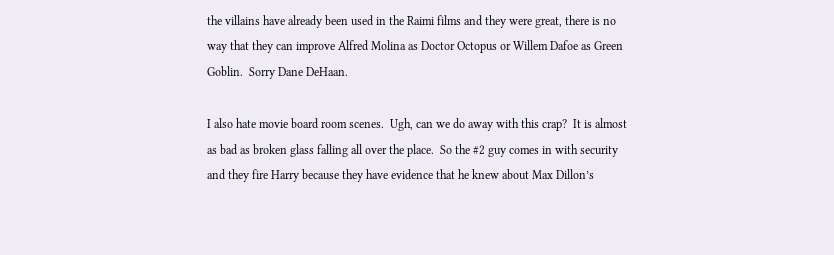the villains have already been used in the Raimi films and they were great, there is no way that they can improve Alfred Molina as Doctor Octopus or Willem Dafoe as Green Goblin.  Sorry Dane DeHaan.

I also hate movie board room scenes.  Ugh, can we do away with this crap?  It is almost as bad as broken glass falling all over the place.  So the #2 guy comes in with security and they fire Harry because they have evidence that he knew about Max Dillon’s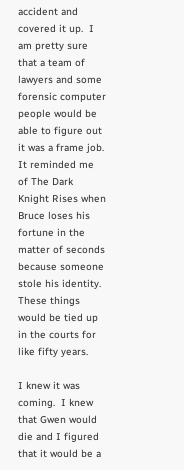accident and covered it up.  I am pretty sure that a team of lawyers and some forensic computer people would be able to figure out it was a frame job.  It reminded me of The Dark Knight Rises when Bruce loses his fortune in the matter of seconds because someone stole his identity.  These things would be tied up in the courts for like fifty years.

I knew it was coming.  I knew that Gwen would die and I figured that it would be a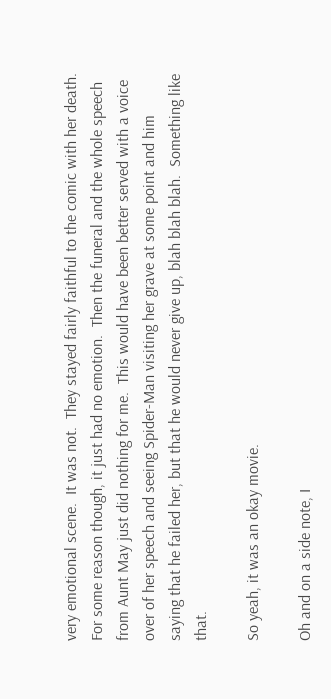very emotional scene.  It was not.  They stayed fairly faithful to the comic with her death.  For some reason though, it just had no emotion.  Then the funeral and the whole speech from Aunt May just did nothing for me.  This would have been better served with a voice over of her speech and seeing Spider-Man visiting her grave at some point and him saying that he failed her, but that he would never give up, blah blah blah.  Something like that.

So yeah, it was an okay movie.

Oh and on a side note, I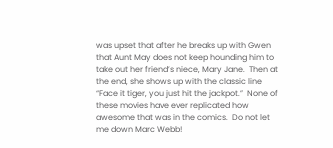was upset that after he breaks up with Gwen that Aunt May does not keep hounding him to take out her friend’s niece, Mary Jane.  Then at the end, she shows up with the classic line “Face it tiger, you just hit the jackpot.”  None of these movies have ever replicated how awesome that was in the comics.  Do not let me down Marc Webb!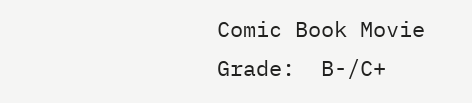Comic Book Movie Grade:  B-/C+